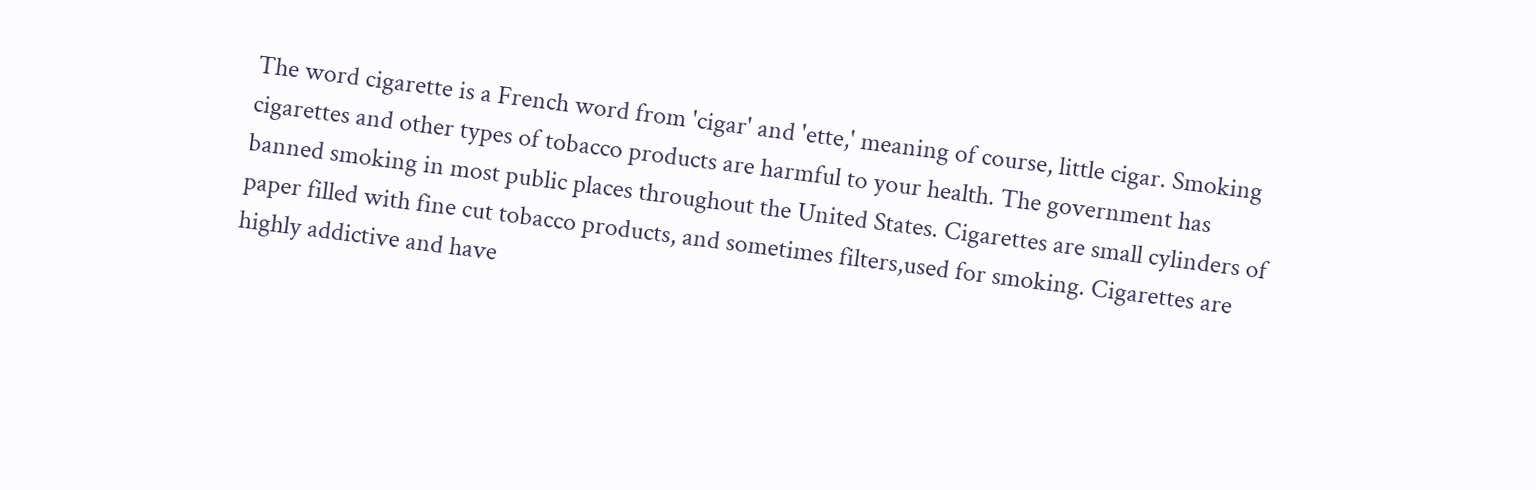The word cigarette is a French word from 'cigar' and 'ette,' meaning of course, little cigar. Smoking cigarettes and other types of tobacco products are harmful to your health. The government has banned smoking in most public places throughout the United States. Cigarettes are small cylinders of paper filled with fine cut tobacco products, and sometimes filters,used for smoking. Cigarettes are highly addictive and have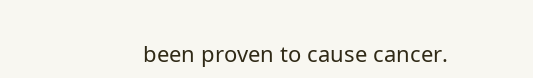been proven to cause cancer.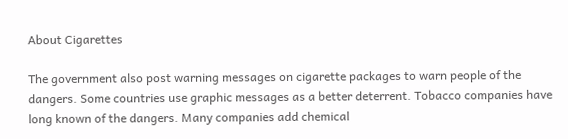About Cigarettes

The government also post warning messages on cigarette packages to warn people of the dangers. Some countries use graphic messages as a better deterrent. Tobacco companies have long known of the dangers. Many companies add chemical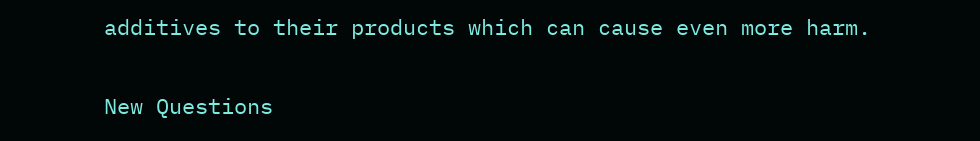additives to their products which can cause even more harm.

New Questions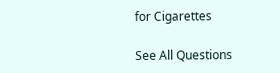for Cigarettes

See All Questions